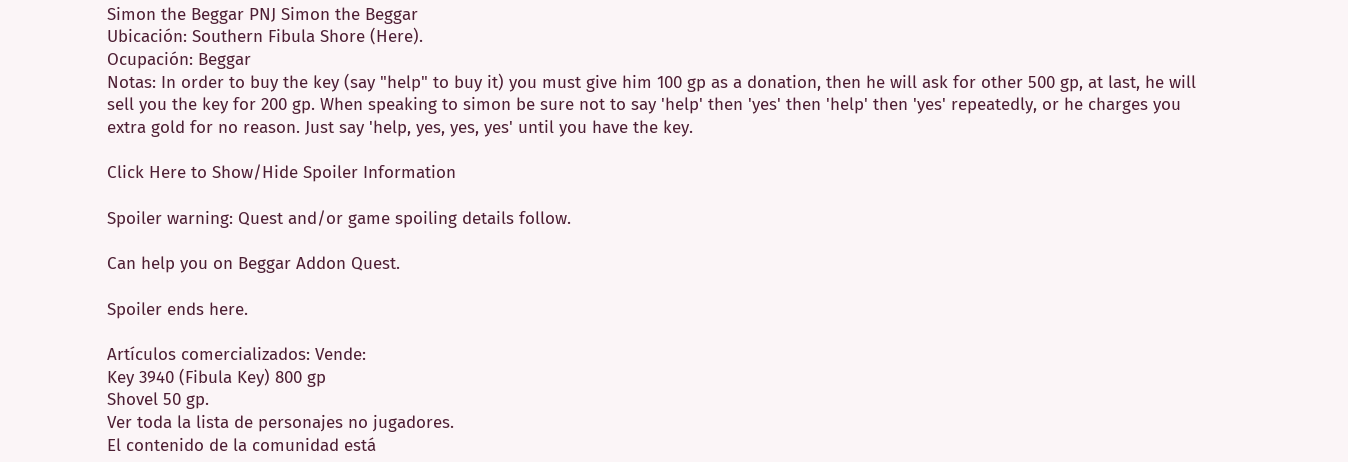Simon the Beggar PNJ Simon the Beggar
Ubicación: Southern Fibula Shore (Here).
Ocupación: Beggar
Notas: In order to buy the key (say "help" to buy it) you must give him 100 gp as a donation, then he will ask for other 500 gp, at last, he will sell you the key for 200 gp. When speaking to simon be sure not to say 'help' then 'yes' then 'help' then 'yes' repeatedly, or he charges you extra gold for no reason. Just say 'help, yes, yes, yes' until you have the key.

Click Here to Show/Hide Spoiler Information

Spoiler warning: Quest and/or game spoiling details follow.

Can help you on Beggar Addon Quest.

Spoiler ends here.

Artículos comercializados: Vende:
Key 3940 (Fibula Key) 800 gp
Shovel 50 gp.
Ver toda la lista de personajes no jugadores.
El contenido de la comunidad está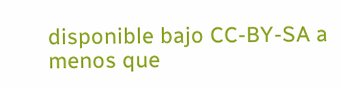disponible bajo CC-BY-SA a menos que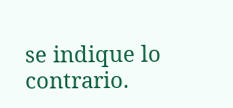se indique lo contrario.